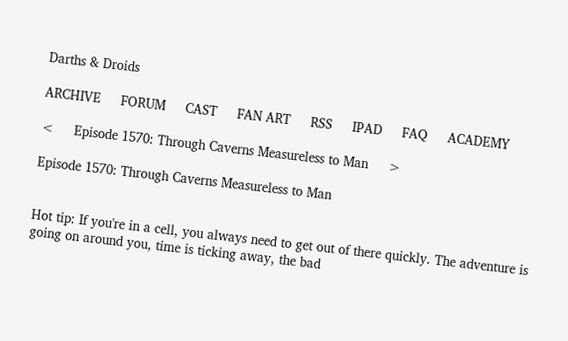Darths & Droids

ARCHIVE     FORUM     CAST     FAN ART     RSS     IPAD     FAQ     ACADEMY

<     Episode 1570: Through Caverns Measureless to Man     >

Episode 1570: Through Caverns Measureless to Man


Hot tip: If you're in a cell, you always need to get out of there quickly. The adventure is going on around you, time is ticking away, the bad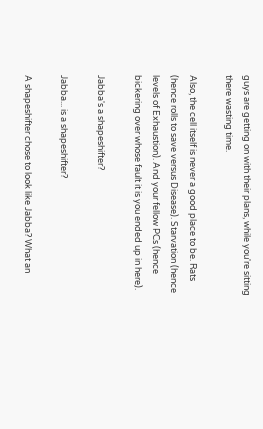guys are getting on with their plans, while you're sitting there wasting time.

Also, the cell itself is never a good place to be. Rats (hence rolls to save versus Disease). Starvation (hence levels of Exhaustion). And your fellow PCs (hence bickering over whose fault it is you ended up in here).

Jabba's a shapeshifter?

Jabba... is a shapeshifter?

A shapeshifter chose to look like Jabba? What an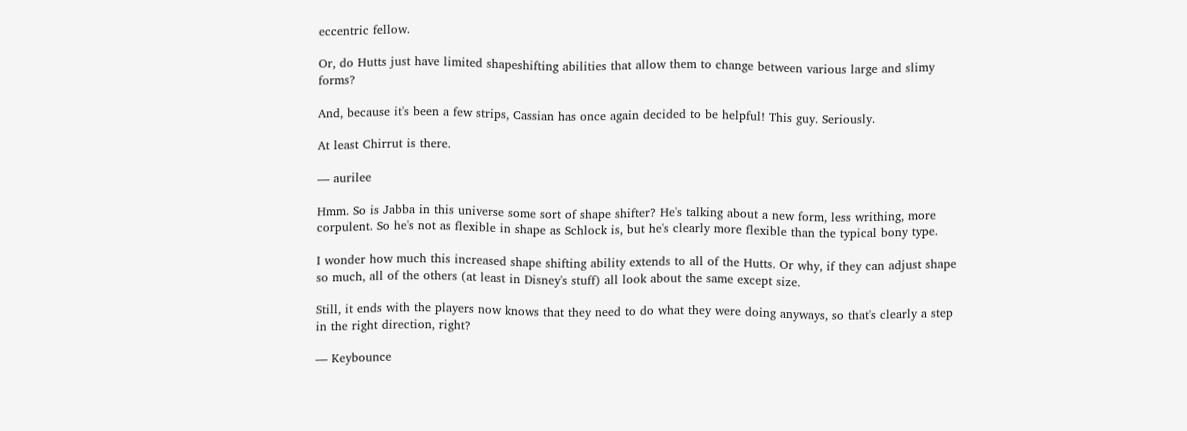eccentric fellow.

Or, do Hutts just have limited shapeshifting abilities that allow them to change between various large and slimy forms?

And, because it's been a few strips, Cassian has once again decided to be helpful! This guy. Seriously.

At least Chirrut is there.

— aurilee

Hmm. So is Jabba in this universe some sort of shape shifter? He's talking about a new form, less writhing, more corpulent. So he's not as flexible in shape as Schlock is, but he's clearly more flexible than the typical bony type.

I wonder how much this increased shape shifting ability extends to all of the Hutts. Or why, if they can adjust shape so much, all of the others (at least in Disney's stuff) all look about the same except size.

Still, it ends with the players now knows that they need to do what they were doing anyways, so that's clearly a step in the right direction, right?

— Keybounce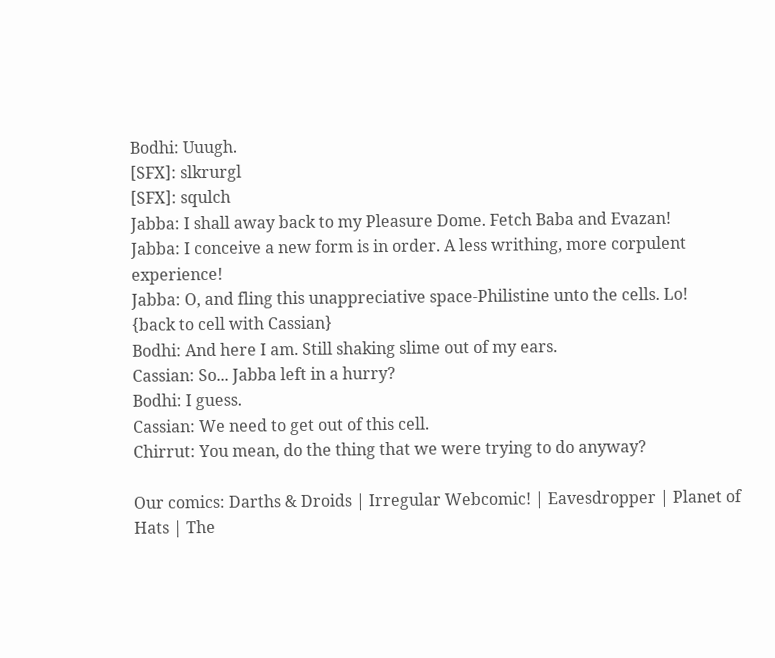Bodhi: Uuugh.
[SFX]: slkrurgl
[SFX]: squlch
Jabba: I shall away back to my Pleasure Dome. Fetch Baba and Evazan!
Jabba: I conceive a new form is in order. A less writhing, more corpulent experience!
Jabba: O, and fling this unappreciative space-Philistine unto the cells. Lo!
{back to cell with Cassian}
Bodhi: And here I am. Still shaking slime out of my ears.
Cassian: So... Jabba left in a hurry?
Bodhi: I guess.
Cassian: We need to get out of this cell.
Chirrut: You mean, do the thing that we were trying to do anyway?

Our comics: Darths & Droids | Irregular Webcomic! | Eavesdropper | Planet of Hats | The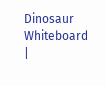Dinosaur Whiteboard |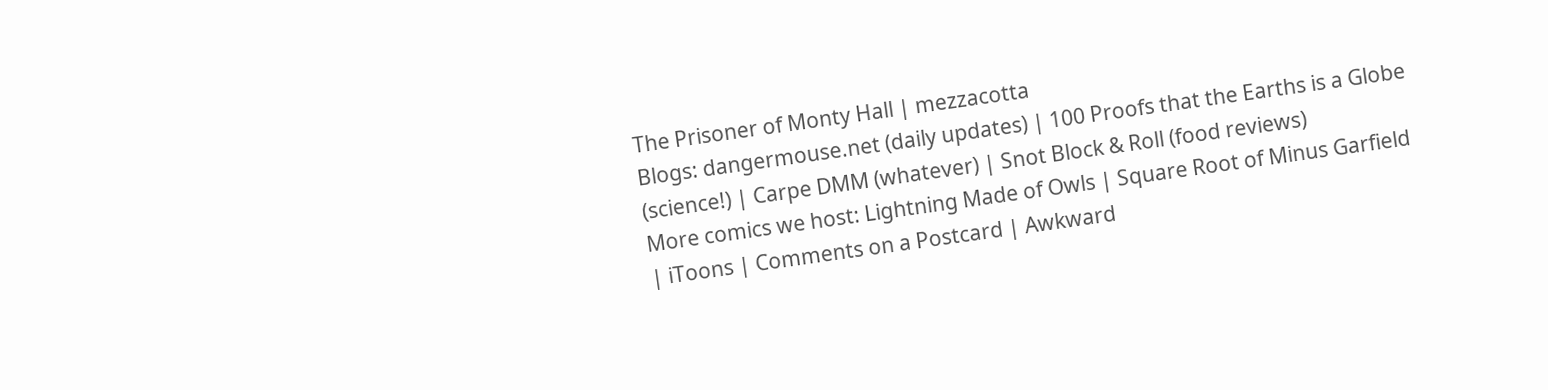The Prisoner of Monty Hall | mezzacotta
Blogs: dangermouse.net (daily updates) | 100 Proofs that the Earths is a Globe (science!) | Carpe DMM (whatever) | Snot Block & Roll (food reviews)
More comics we host: Lightning Made of Owls | Square Root of Minus Garfield | iToons | Comments on a Postcard | Awkward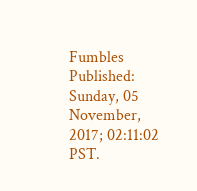Fumbles
Published: Sunday, 05 November, 2017; 02:11:02 PST.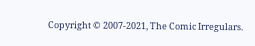Copyright © 2007-2021, The Comic Irregulars.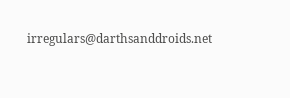irregulars@darthsanddroids.net